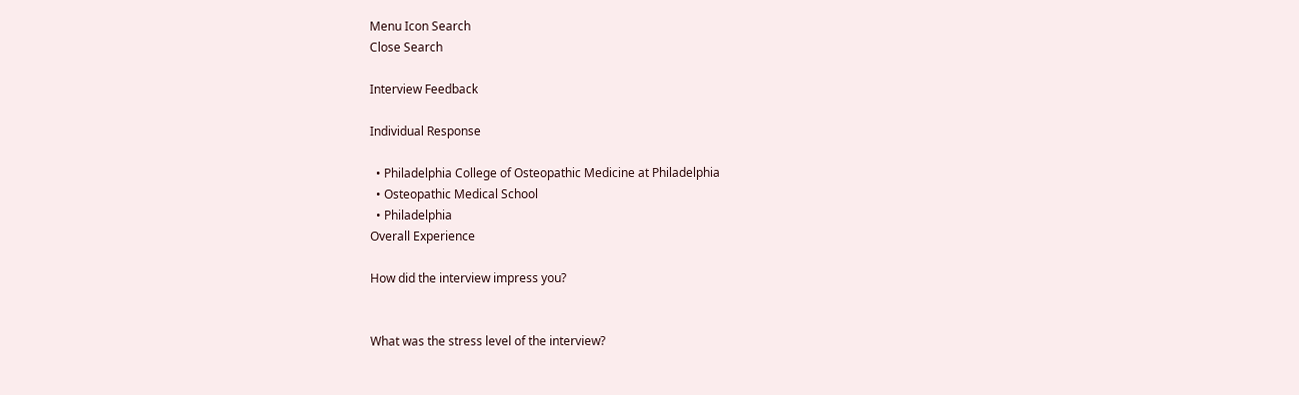Menu Icon Search
Close Search

Interview Feedback

Individual Response

  • Philadelphia College of Osteopathic Medicine at Philadelphia
  • Osteopathic Medical School
  • Philadelphia
Overall Experience

How did the interview impress you?


What was the stress level of the interview?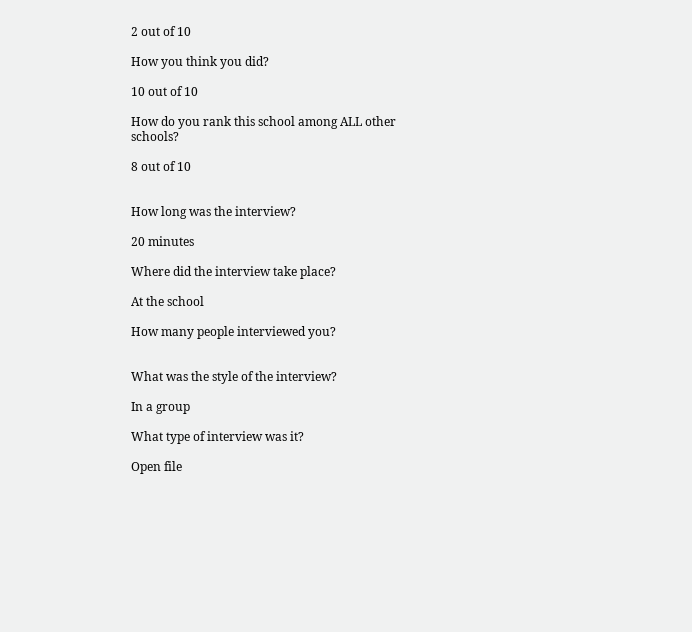2 out of 10

How you think you did?

10 out of 10

How do you rank this school among ALL other schools?

8 out of 10


How long was the interview?

20 minutes

Where did the interview take place?

At the school

How many people interviewed you?


What was the style of the interview?

In a group

What type of interview was it?

Open file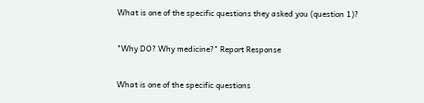What is one of the specific questions they asked you (question 1)?

"Why DO? Why medicine?" Report Response

What is one of the specific questions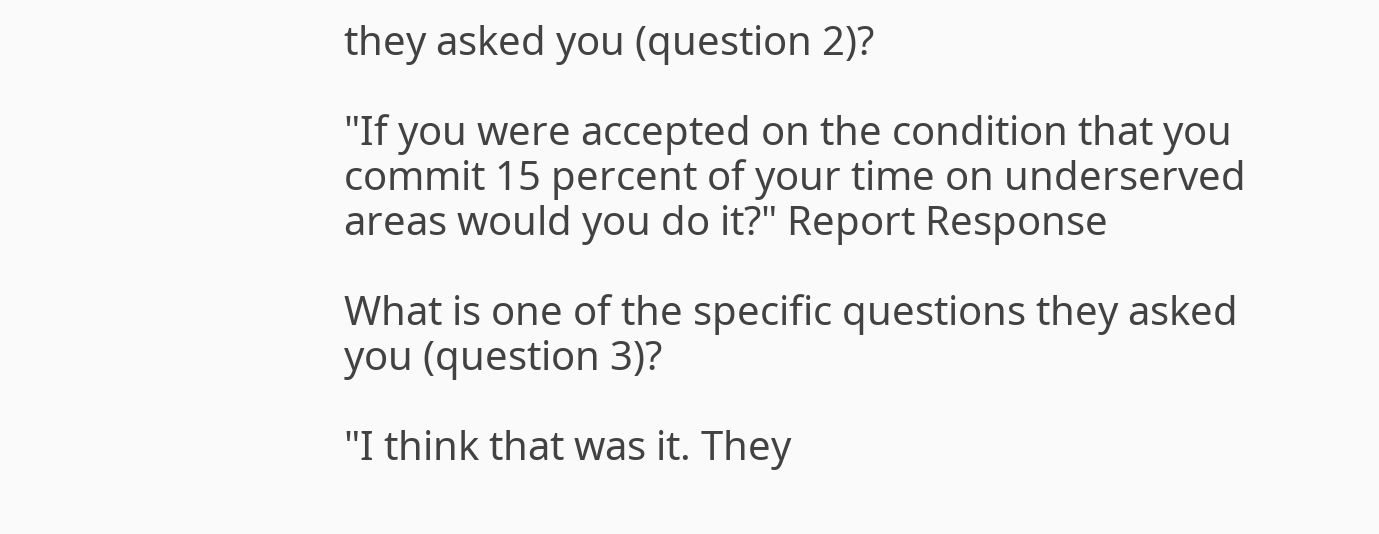they asked you (question 2)?

"If you were accepted on the condition that you commit 15 percent of your time on underserved areas would you do it?" Report Response

What is one of the specific questions they asked you (question 3)?

"I think that was it. They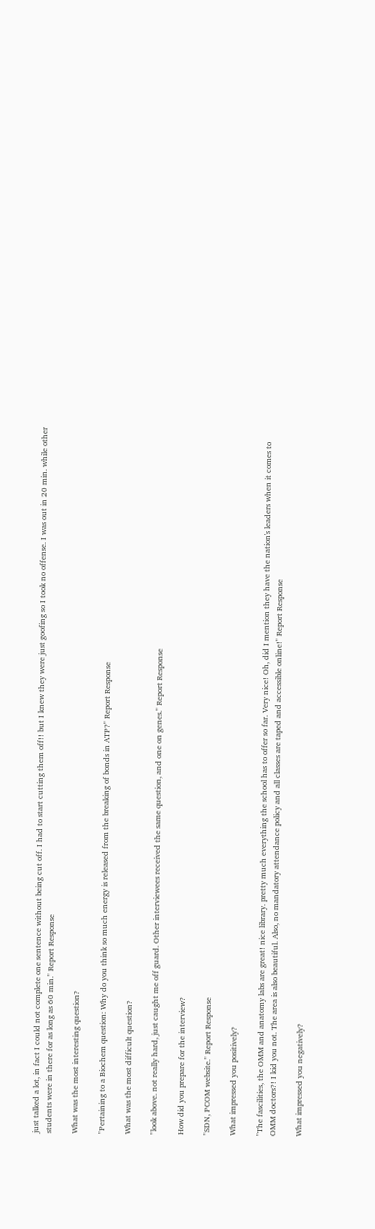just talked a lot, in fact I could not complete one sentence without being cut off. I had to start cutting them off!! but I knew they were just goofing so I took no offense. I was out in 20 min. while other students were in there for as long as 60 min." Report Response

What was the most interesting question?

"Pertaining to a Biochem question: Why do you think so much energy is released from the breaking of bonds in ATP?" Report Response

What was the most difficult question?

"look above. not really hard, just caught me off guard. Other interviewees received the same question, and one on genes." Report Response

How did you prepare for the interview?

"SDN, PCOM website." Report Response

What impressed you positively?

"The fascilities, the OMM and anatomy labs are great! nice library. pretty much everything the school has to offer so far. Very nice! Oh, did I mention they have the nation's leaders when it comes to OMM doctors?! I kid you not. The area is also beautiful. Also, no mandatory attendance policy and all classes are taped and accessible online!" Report Response

What impressed you negatively?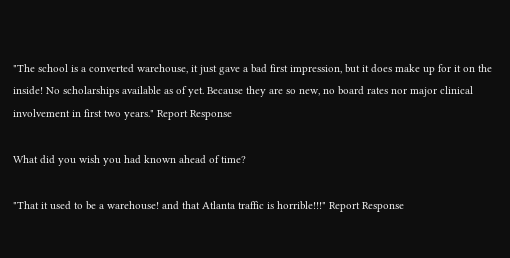"The school is a converted warehouse, it just gave a bad first impression, but it does make up for it on the inside! No scholarships available as of yet. Because they are so new, no board rates nor major clinical involvement in first two years." Report Response

What did you wish you had known ahead of time?

"That it used to be a warehouse! and that Atlanta traffic is horrible!!!" Report Response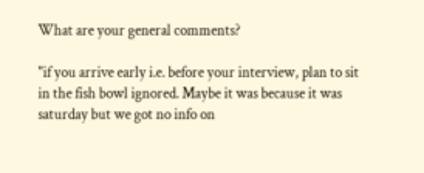What are your general comments?

"if you arrive early i.e. before your interview, plan to sit in the fish bowl ignored. Maybe it was because it was saturday but we got no info on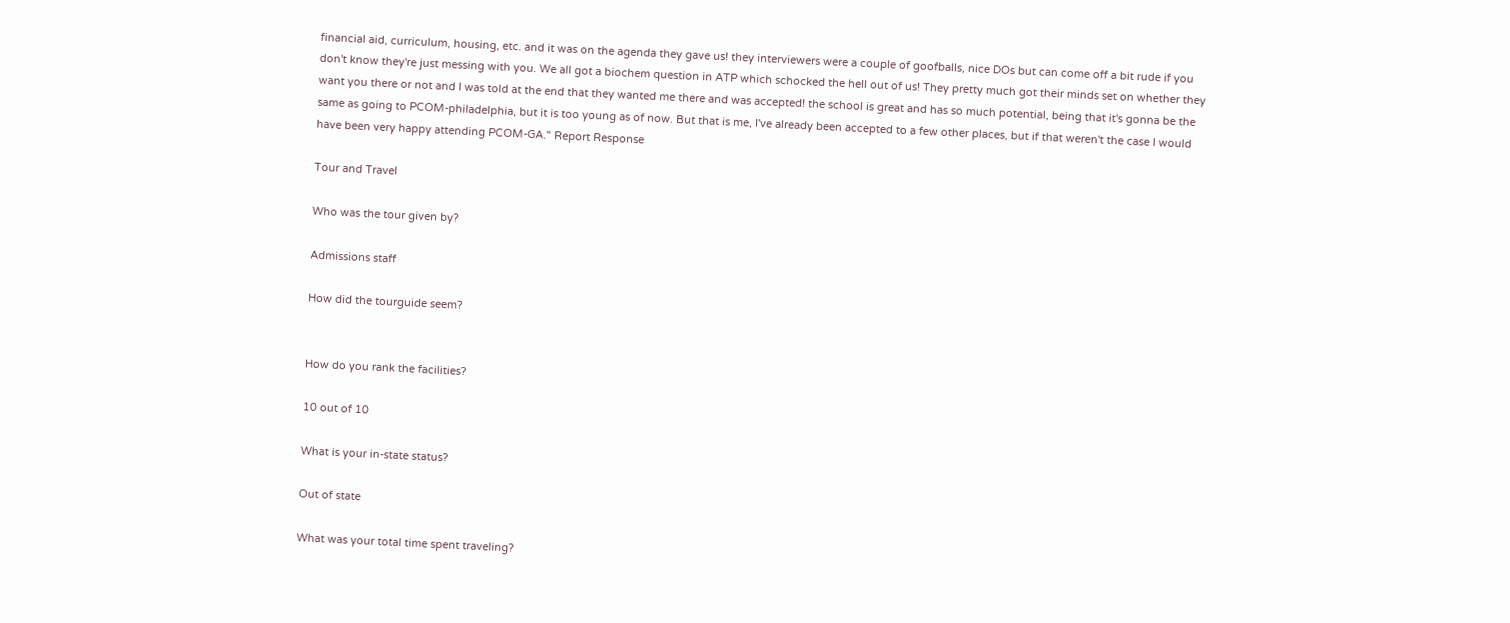financial aid, curriculum, housing, etc. and it was on the agenda they gave us! they interviewers were a couple of goofballs, nice DOs but can come off a bit rude if you don't know they're just messing with you. We all got a biochem question in ATP which schocked the hell out of us! They pretty much got their minds set on whether they want you there or not and I was told at the end that they wanted me there and was accepted! the school is great and has so much potential, being that it's gonna be the same as going to PCOM-philadelphia, but it is too young as of now. But that is me, I've already been accepted to a few other places, but if that weren't the case I would have been very happy attending PCOM-GA." Report Response

Tour and Travel

Who was the tour given by?

Admissions staff

How did the tourguide seem?


How do you rank the facilities?

10 out of 10

What is your in-state status?

Out of state

What was your total time spent traveling?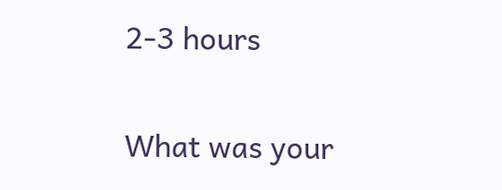2-3 hours

What was your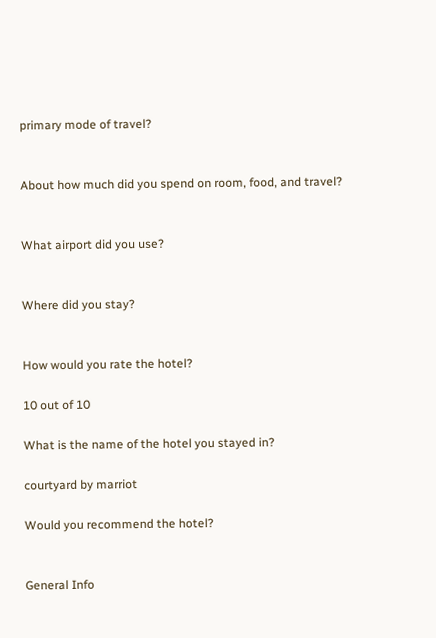primary mode of travel?


About how much did you spend on room, food, and travel?


What airport did you use?


Where did you stay?


How would you rate the hotel?

10 out of 10

What is the name of the hotel you stayed in?

courtyard by marriot

Would you recommend the hotel?


General Info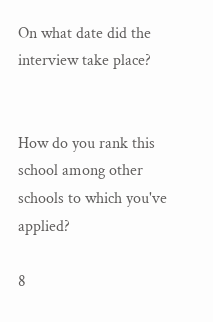On what date did the interview take place?


How do you rank this school among other schools to which you've applied?

8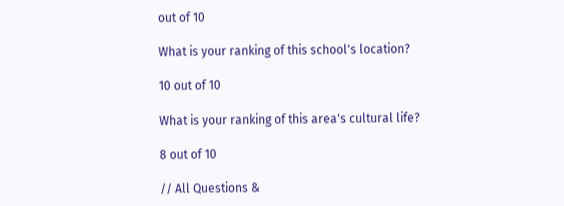out of 10

What is your ranking of this school's location?

10 out of 10

What is your ranking of this area's cultural life?

8 out of 10

// All Questions &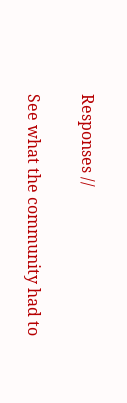Responses //

See what the community had to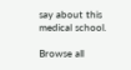say about this medical school.

Browse all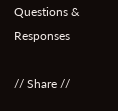Questions & Responses

// Share //